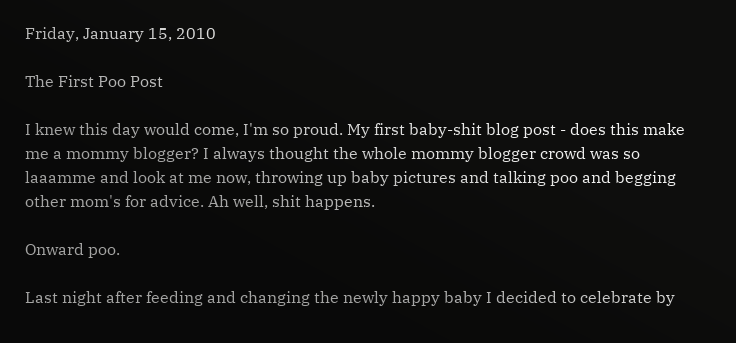Friday, January 15, 2010

The First Poo Post

I knew this day would come, I'm so proud. My first baby-shit blog post - does this make me a mommy blogger? I always thought the whole mommy blogger crowd was so laaamme and look at me now, throwing up baby pictures and talking poo and begging other mom's for advice. Ah well, shit happens.

Onward poo.

Last night after feeding and changing the newly happy baby I decided to celebrate by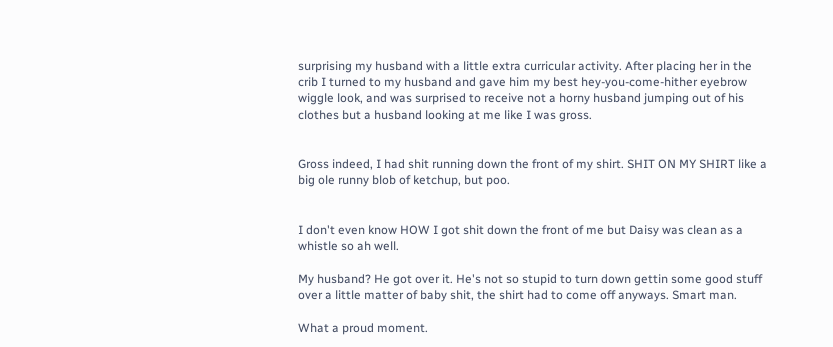surprising my husband with a little extra curricular activity. After placing her in the crib I turned to my husband and gave him my best hey-you-come-hither eyebrow wiggle look, and was surprised to receive not a horny husband jumping out of his clothes but a husband looking at me like I was gross.


Gross indeed, I had shit running down the front of my shirt. SHIT ON MY SHIRT like a big ole runny blob of ketchup, but poo.


I don't even know HOW I got shit down the front of me but Daisy was clean as a whistle so ah well.

My husband? He got over it. He's not so stupid to turn down gettin some good stuff over a little matter of baby shit, the shirt had to come off anyways. Smart man.

What a proud moment.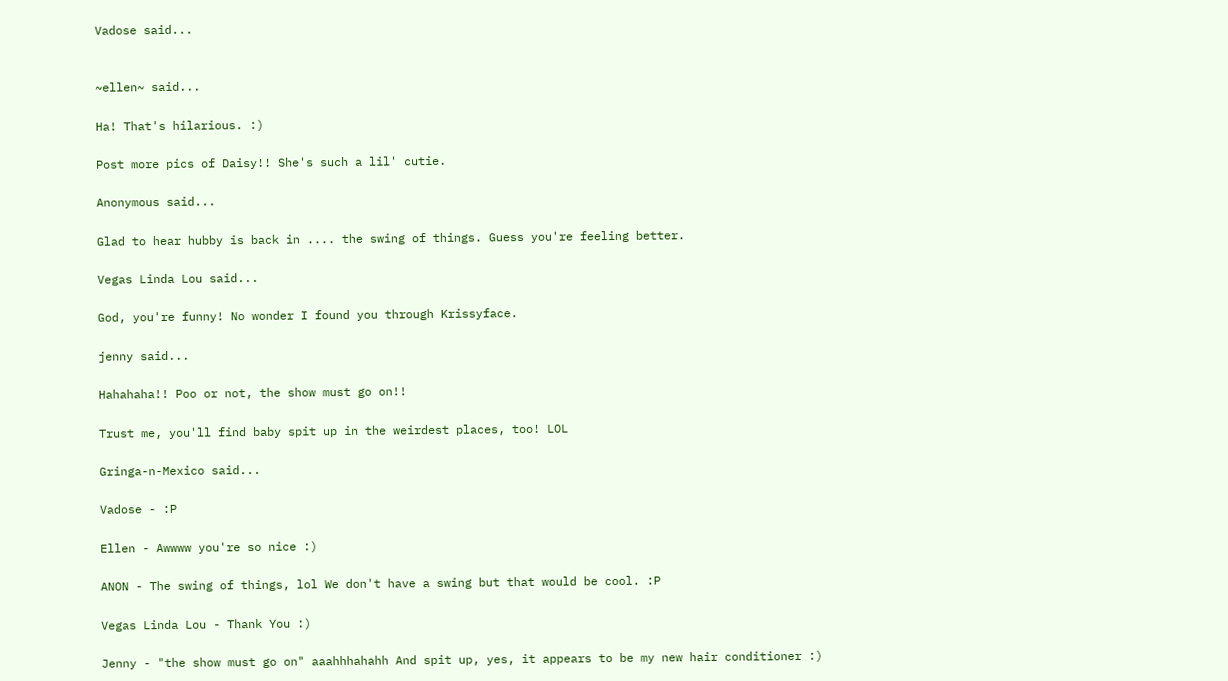Vadose said...


~ellen~ said...

Ha! That's hilarious. :)

Post more pics of Daisy!! She's such a lil' cutie.

Anonymous said...

Glad to hear hubby is back in .... the swing of things. Guess you're feeling better.

Vegas Linda Lou said...

God, you're funny! No wonder I found you through Krissyface.

jenny said...

Hahahaha!! Poo or not, the show must go on!!

Trust me, you'll find baby spit up in the weirdest places, too! LOL

Gringa-n-Mexico said...

Vadose - :P

Ellen - Awwww you're so nice :)

ANON - The swing of things, lol We don't have a swing but that would be cool. :P

Vegas Linda Lou - Thank You :)

Jenny - "the show must go on" aaahhhahahh And spit up, yes, it appears to be my new hair conditioner :)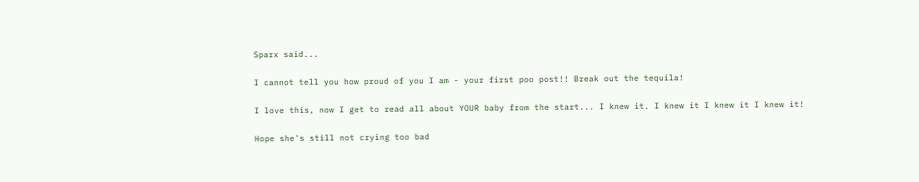Sparx said...

I cannot tell you how proud of you I am - your first poo post!! Break out the tequila!

I love this, now I get to read all about YOUR baby from the start... I knew it. I knew it I knew it I knew it!

Hope she's still not crying too bad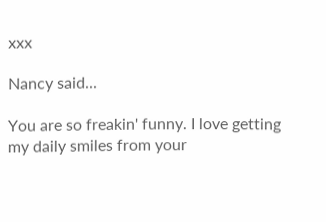xxx

Nancy said...

You are so freakin' funny. I love getting my daily smiles from your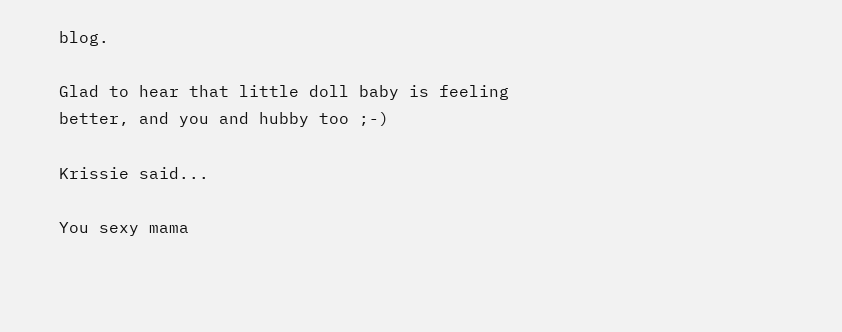blog.

Glad to hear that little doll baby is feeling better, and you and hubby too ;-)

Krissie said...

You sexy mama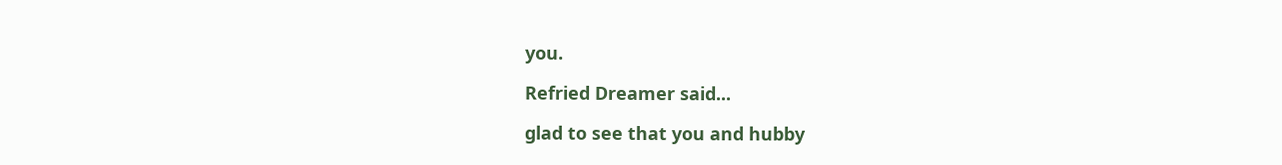you.

Refried Dreamer said...

glad to see that you and hubby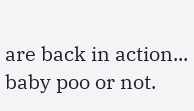are back in action... baby poo or not.